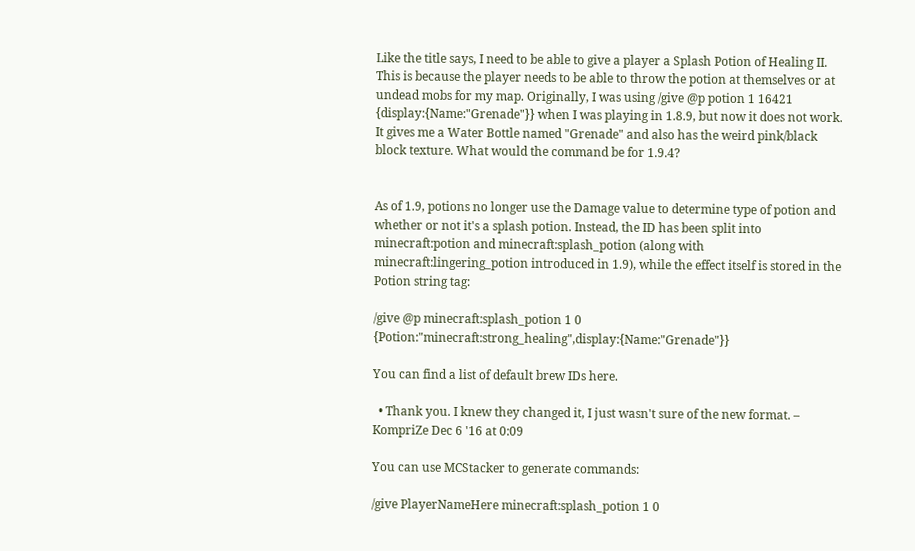Like the title says, I need to be able to give a player a Splash Potion of Healing II. This is because the player needs to be able to throw the potion at themselves or at undead mobs for my map. Originally, I was using /give @p potion 1 16421 {display:{Name:"Grenade"}} when I was playing in 1.8.9, but now it does not work. It gives me a Water Bottle named "Grenade" and also has the weird pink/black block texture. What would the command be for 1.9.4?


As of 1.9, potions no longer use the Damage value to determine type of potion and whether or not it's a splash potion. Instead, the ID has been split into minecraft:potion and minecraft:splash_potion (along with minecraft:lingering_potion introduced in 1.9), while the effect itself is stored in the Potion string tag:

/give @p minecraft:splash_potion 1 0 {Potion:"minecraft:strong_healing",display:{Name:"Grenade"}}

You can find a list of default brew IDs here.

  • Thank you. I knew they changed it, I just wasn't sure of the new format. – KompriZe Dec 6 '16 at 0:09

You can use MCStacker to generate commands:

/give PlayerNameHere minecraft:splash_potion 1 0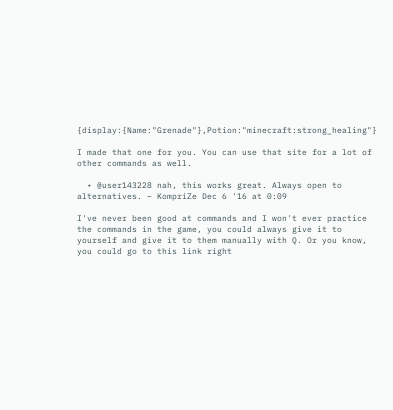{display:{Name:"Grenade"},Potion:"minecraft:strong_healing"}

I made that one for you. You can use that site for a lot of other commands as well.

  • @user143228 nah, this works great. Always open to alternatives. – KompriZe Dec 6 '16 at 0:09

I've never been good at commands and I won't ever practice the commands in the game, you could always give it to yourself and give it to them manually with Q. Or you know, you could go to this link right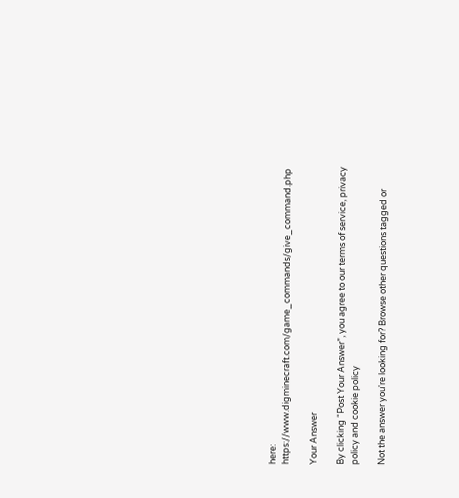here: https://www.digminecraft.com/game_commands/give_command.php

Your Answer

By clicking “Post Your Answer”, you agree to our terms of service, privacy policy and cookie policy

Not the answer you're looking for? Browse other questions tagged or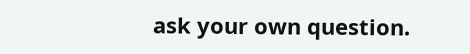ask your own question.